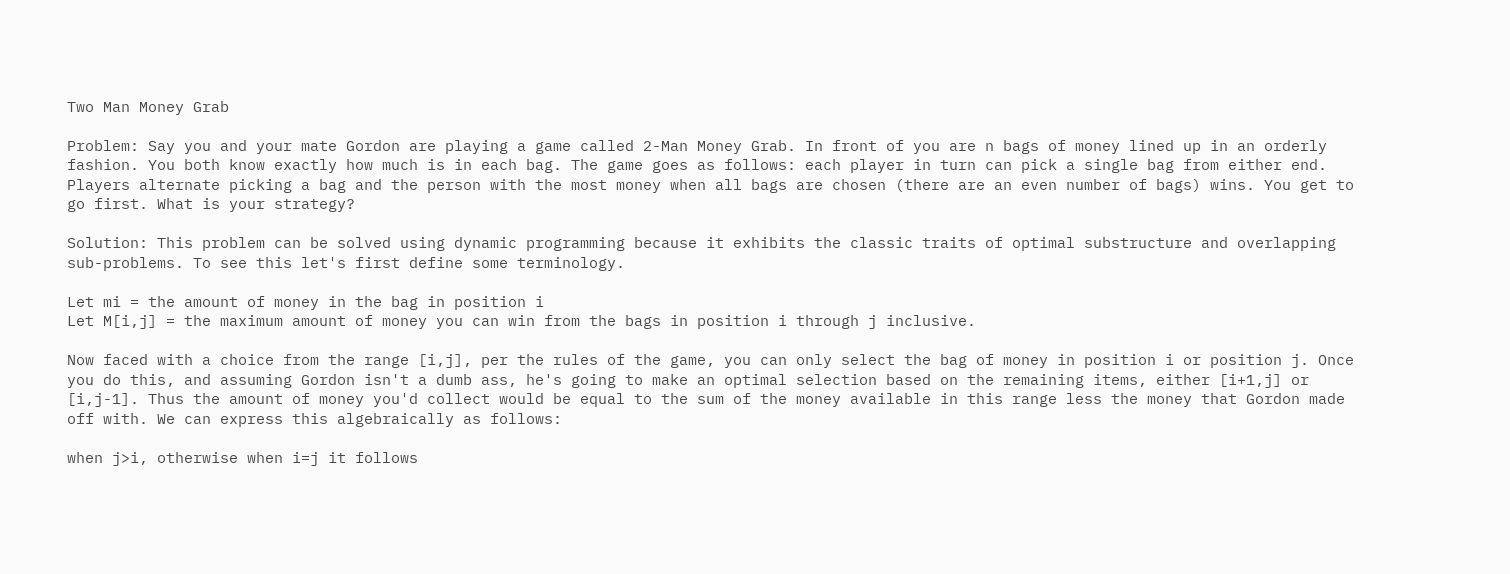Two Man Money Grab

Problem: Say you and your mate Gordon are playing a game called 2-Man Money Grab. In front of you are n bags of money lined up in an orderly fashion. You both know exactly how much is in each bag. The game goes as follows: each player in turn can pick a single bag from either end. Players alternate picking a bag and the person with the most money when all bags are chosen (there are an even number of bags) wins. You get to go first. What is your strategy?

Solution: This problem can be solved using dynamic programming because it exhibits the classic traits of optimal substructure and overlapping sub-problems. To see this let's first define some terminology.

Let mi = the amount of money in the bag in position i
Let M[i,j] = the maximum amount of money you can win from the bags in position i through j inclusive.

Now faced with a choice from the range [i,j], per the rules of the game, you can only select the bag of money in position i or position j. Once you do this, and assuming Gordon isn't a dumb ass, he's going to make an optimal selection based on the remaining items, either [i+1,j] or [i,j-1]. Thus the amount of money you'd collect would be equal to the sum of the money available in this range less the money that Gordon made off with. We can express this algebraically as follows:

when j>i, otherwise when i=j it follows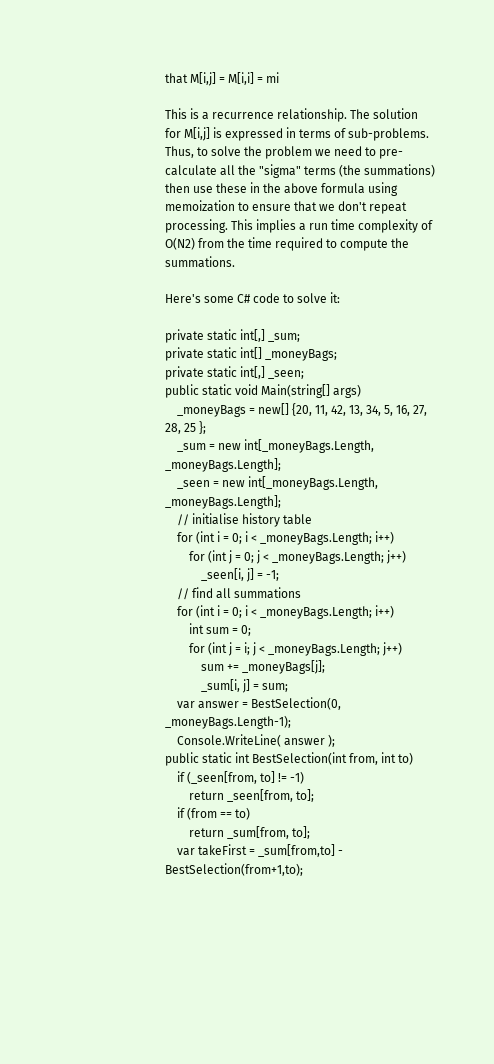that M[i,j] = M[i,i] = mi

This is a recurrence relationship. The solution for M[i,j] is expressed in terms of sub-problems. Thus, to solve the problem we need to pre-calculate all the "sigma" terms (the summations) then use these in the above formula using memoization to ensure that we don't repeat processing. This implies a run time complexity of O(N2) from the time required to compute the summations.

Here's some C# code to solve it:

private static int[,] _sum;
private static int[] _moneyBags;
private static int[,] _seen;
public static void Main(string[] args)
    _moneyBags = new[] {20, 11, 42, 13, 34, 5, 16, 27, 28, 25 };
    _sum = new int[_moneyBags.Length, _moneyBags.Length];
    _seen = new int[_moneyBags.Length, _moneyBags.Length];
    // initialise history table
    for (int i = 0; i < _moneyBags.Length; i++)
        for (int j = 0; j < _moneyBags.Length; j++)
            _seen[i, j] = -1;
    // find all summations
    for (int i = 0; i < _moneyBags.Length; i++)
        int sum = 0;
        for (int j = i; j < _moneyBags.Length; j++)
            sum += _moneyBags[j];
            _sum[i, j] = sum;
    var answer = BestSelection(0, _moneyBags.Length-1);
    Console.WriteLine( answer );
public static int BestSelection(int from, int to)
    if (_seen[from, to] != -1)
        return _seen[from, to];
    if (from == to)
        return _sum[from, to];
    var takeFirst = _sum[from,to] - BestSelection(from+1,to);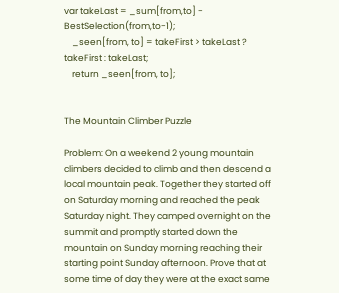var takeLast = _sum[from,to] - BestSelection(from,to-1);
    _seen[from, to] = takeFirst > takeLast ? takeFirst : takeLast;
    return _seen[from, to];


The Mountain Climber Puzzle

Problem: On a weekend 2 young mountain climbers decided to climb and then descend a local mountain peak. Together they started off on Saturday morning and reached the peak Saturday night. They camped overnight on the summit and promptly started down the mountain on Sunday morning reaching their starting point Sunday afternoon. Prove that at some time of day they were at the exact same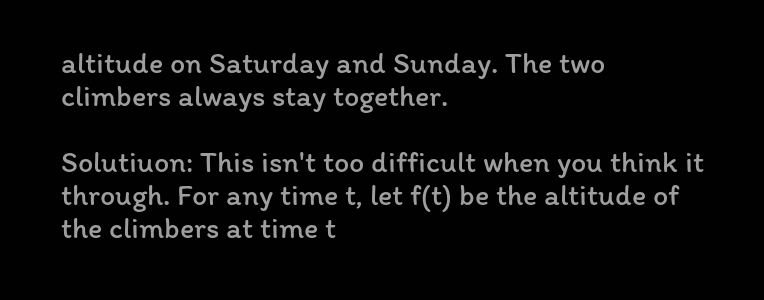altitude on Saturday and Sunday. The two climbers always stay together.

Solutiuon: This isn't too difficult when you think it through. For any time t, let f(t) be the altitude of the climbers at time t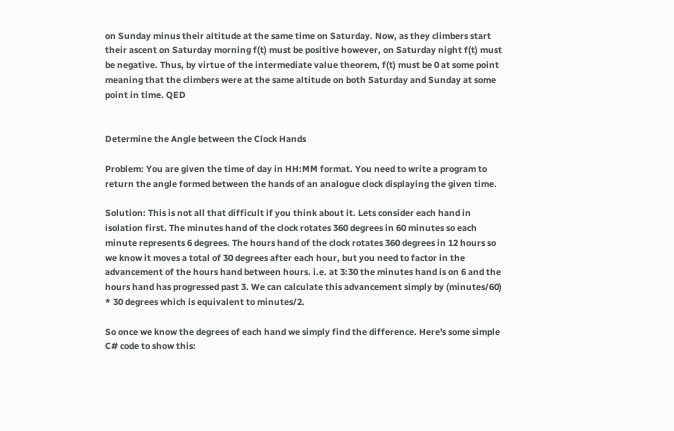on Sunday minus their altitude at the same time on Saturday. Now, as they climbers start their ascent on Saturday morning f(t) must be positive however, on Saturday night f(t) must be negative. Thus, by virtue of the intermediate value theorem, f(t) must be 0 at some point meaning that the climbers were at the same altitude on both Saturday and Sunday at some point in time. QED


Determine the Angle between the Clock Hands

Problem: You are given the time of day in HH:MM format. You need to write a program to return the angle formed between the hands of an analogue clock displaying the given time.

Solution: This is not all that difficult if you think about it. Lets consider each hand in isolation first. The minutes hand of the clock rotates 360 degrees in 60 minutes so each minute represents 6 degrees. The hours hand of the clock rotates 360 degrees in 12 hours so we know it moves a total of 30 degrees after each hour, but you need to factor in the advancement of the hours hand between hours. i.e. at 3:30 the minutes hand is on 6 and the hours hand has progressed past 3. We can calculate this advancement simply by (minutes/60) * 30 degrees which is equivalent to minutes/2.

So once we know the degrees of each hand we simply find the difference. Here's some simple C# code to show this: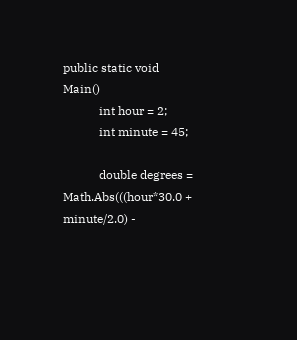public static void Main()
            int hour = 2;
            int minute = 45;

            double degrees = Math.Abs(((hour*30.0 + minute/2.0) -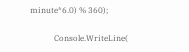minute*6.0) % 360);

            Console.WriteLine(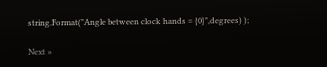string.Format("Angle between clock hands = {0}",degrees) );

Next »